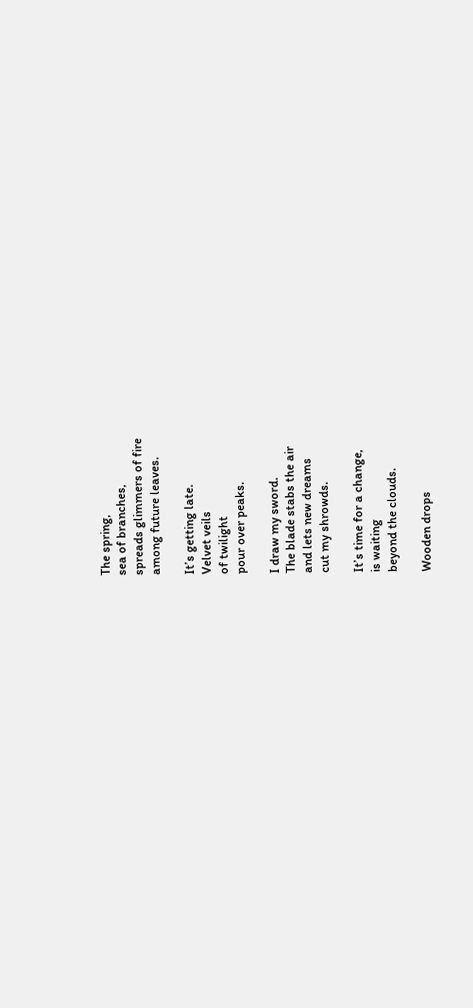The spring,
sea of branches,
spreads glimmers of fire
among future leaves.

It’s getting late.
Velvet veils
of twilight
pour over peaks.

I draw my sword.
The blade stabs the air
and lets new dreams
cut my shrowds.

It’s time for a change,
is waiting
beyond the clouds.

Wooden drops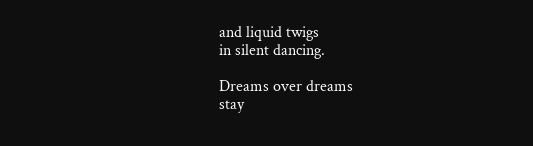and liquid twigs
in silent dancing.

Dreams over dreams
stay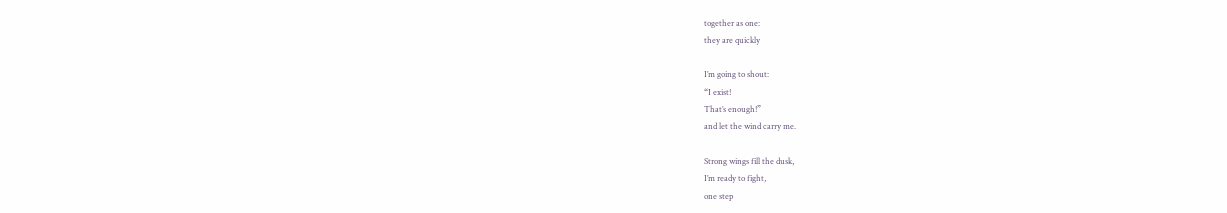together as one:
they are quickly

I’m going to shout:
“I exist!
That’s enough!”
and let the wind carry me.

Strong wings fill the dusk,
I’m ready to fight,
one step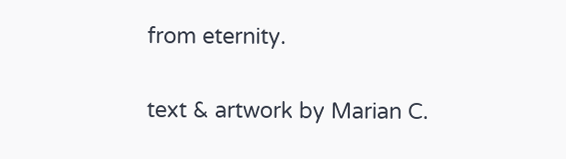from eternity.

text & artwork by Marian C.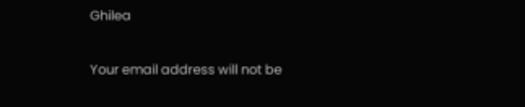Ghilea


Your email address will not be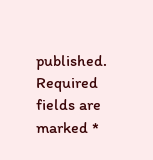published. Required fields are marked *